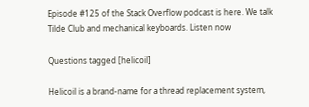Episode #125 of the Stack Overflow podcast is here. We talk Tilde Club and mechanical keyboards. Listen now

Questions tagged [helicoil]

Helicoil is a brand-name for a thread replacement system,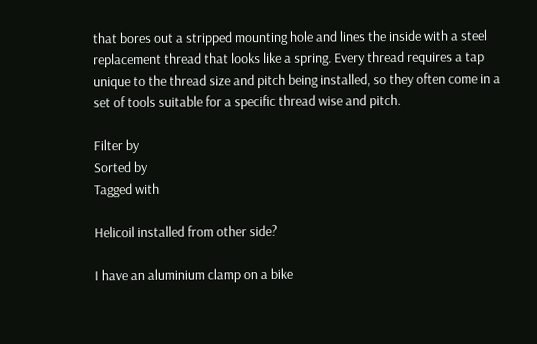that bores out a stripped mounting hole and lines the inside with a steel replacement thread that looks like a spring. Every thread requires a tap unique to the thread size and pitch being installed, so they often come in a set of tools suitable for a specific thread wise and pitch.

Filter by
Sorted by
Tagged with

Helicoil installed from other side?

I have an aluminium clamp on a bike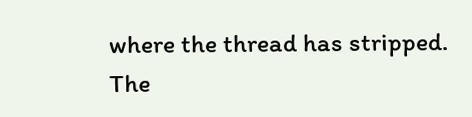where the thread has stripped. The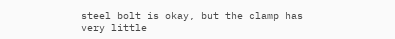steel bolt is okay, but the clamp has very little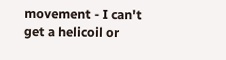movement - I can't get a helicoil or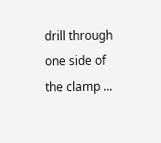drill through one side of the clamp ...